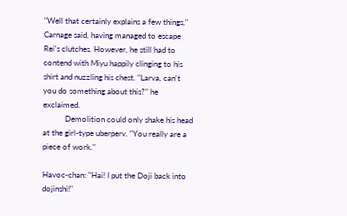"Well that certainly explains a few things," Carnage said, having managed to escape Rei's clutches. However, he still had to contend with Miyu happily clinging to his shirt and nuzzling his chest. "Larva, can't you do something about this?" he exclaimed.
           Demolition could only shake his head at the girl-type uberperv. "You really are a piece of work."

Havoc-chan: "Hai! I put the Doji back into dojinshi!"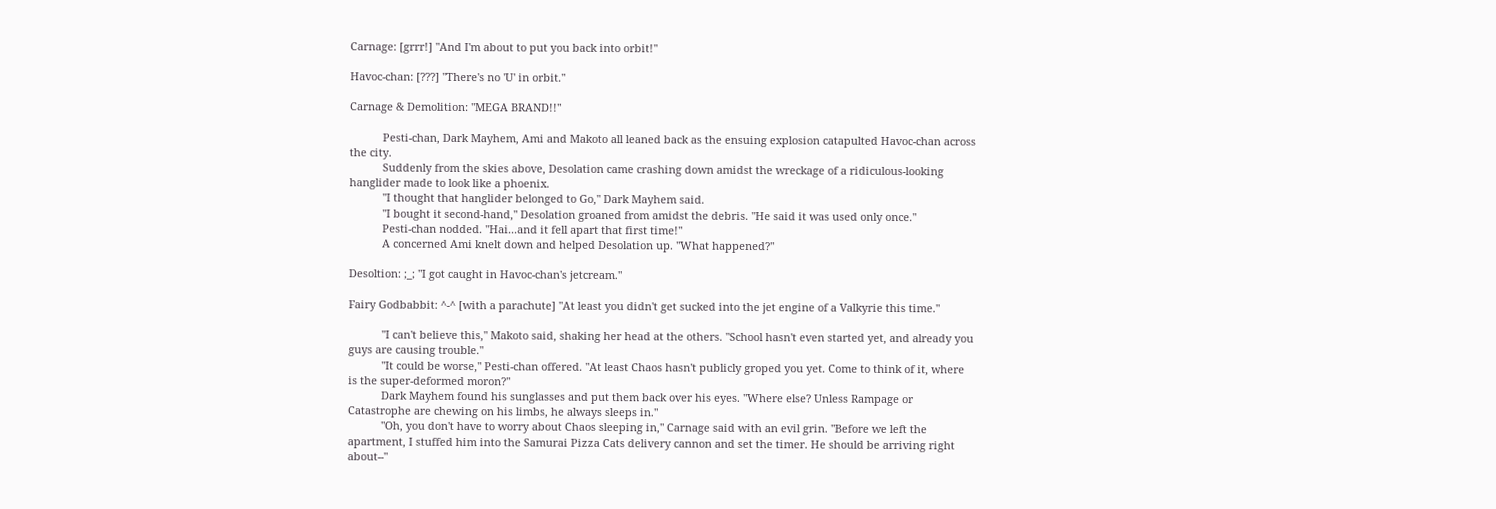Carnage: [grrr!] "And I'm about to put you back into orbit!"

Havoc-chan: [???] "There's no 'U' in orbit."

Carnage & Demolition: "MEGA BRAND!!"

           Pesti-chan, Dark Mayhem, Ami and Makoto all leaned back as the ensuing explosion catapulted Havoc-chan across the city.
           Suddenly from the skies above, Desolation came crashing down amidst the wreckage of a ridiculous-looking hanglider made to look like a phoenix.
           "I thought that hanglider belonged to Go," Dark Mayhem said.
           "I bought it second-hand," Desolation groaned from amidst the debris. "He said it was used only once."
           Pesti-chan nodded. "Hai...and it fell apart that first time!"
           A concerned Ami knelt down and helped Desolation up. "What happened?"

Desoltion: ;_; "I got caught in Havoc-chan's jetcream."

Fairy Godbabbit: ^-^ [with a parachute] "At least you didn't get sucked into the jet engine of a Valkyrie this time."

           "I can't believe this," Makoto said, shaking her head at the others. "School hasn't even started yet, and already you guys are causing trouble."
           "It could be worse," Pesti-chan offered. "At least Chaos hasn't publicly groped you yet. Come to think of it, where is the super-deformed moron?"
           Dark Mayhem found his sunglasses and put them back over his eyes. "Where else? Unless Rampage or Catastrophe are chewing on his limbs, he always sleeps in."
           "Oh, you don't have to worry about Chaos sleeping in," Carnage said with an evil grin. "Before we left the apartment, I stuffed him into the Samurai Pizza Cats delivery cannon and set the timer. He should be arriving right about--"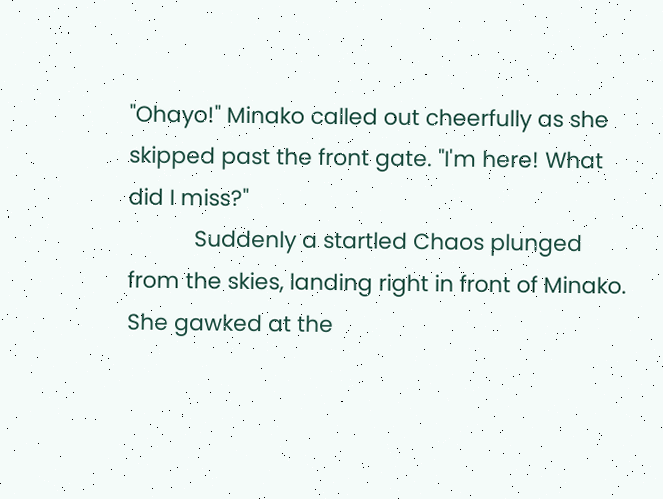"Ohayo!" Minako called out cheerfully as she skipped past the front gate. "I'm here! What did I miss?"
           Suddenly a startled Chaos plunged from the skies, landing right in front of Minako. She gawked at the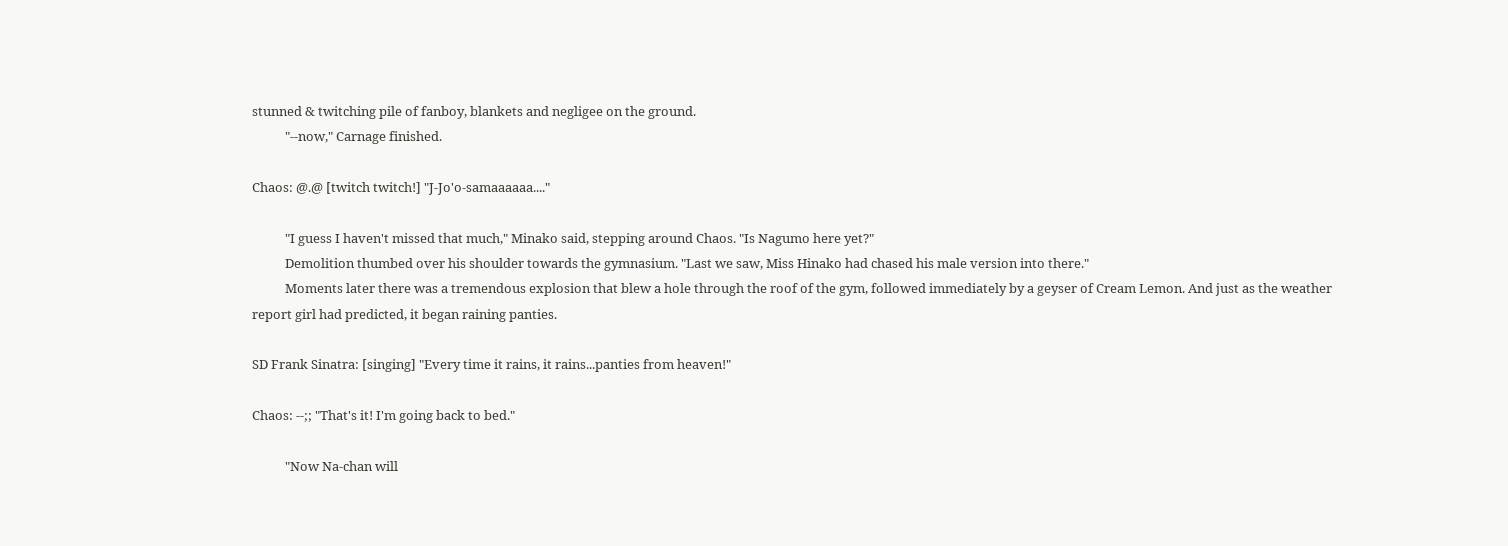stunned & twitching pile of fanboy, blankets and negligee on the ground.
           "--now," Carnage finished.

Chaos: @.@ [twitch twitch!] "J-Jo'o-samaaaaaa...."

           "I guess I haven't missed that much," Minako said, stepping around Chaos. "Is Nagumo here yet?"
           Demolition thumbed over his shoulder towards the gymnasium. "Last we saw, Miss Hinako had chased his male version into there."
           Moments later there was a tremendous explosion that blew a hole through the roof of the gym, followed immediately by a geyser of Cream Lemon. And just as the weather report girl had predicted, it began raining panties.

SD Frank Sinatra: [singing] "Every time it rains, it rains...panties from heaven!"

Chaos: --;; "That's it! I'm going back to bed."

           "Now Na-chan will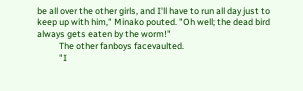be all over the other girls, and I'll have to run all day just to keep up with him," Minako pouted. "Oh well; the dead bird always gets eaten by the worm!"
           The other fanboys facevaulted.
           "I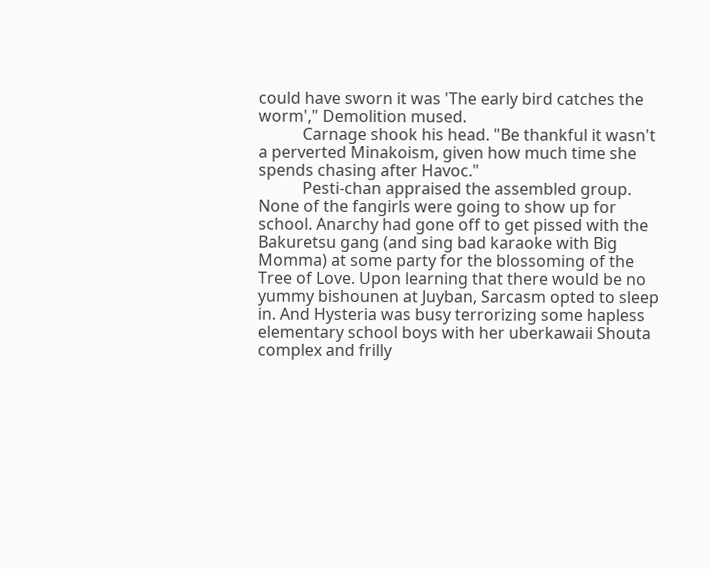could have sworn it was 'The early bird catches the worm'," Demolition mused.
           Carnage shook his head. "Be thankful it wasn't a perverted Minakoism, given how much time she spends chasing after Havoc."
           Pesti-chan appraised the assembled group. None of the fangirls were going to show up for school. Anarchy had gone off to get pissed with the Bakuretsu gang (and sing bad karaoke with Big Momma) at some party for the blossoming of the Tree of Love. Upon learning that there would be no yummy bishounen at Juyban, Sarcasm opted to sleep in. And Hysteria was busy terrorizing some hapless elementary school boys with her uberkawaii Shouta complex and frilly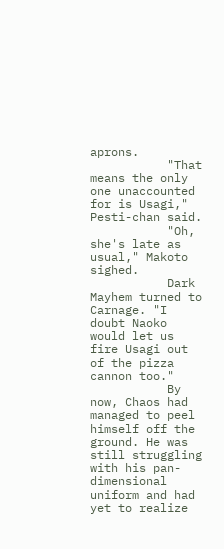aprons.
           "That means the only one unaccounted for is Usagi," Pesti-chan said.
           "Oh, she's late as usual," Makoto sighed.
           Dark Mayhem turned to Carnage. "I doubt Naoko would let us fire Usagi out of the pizza cannon too."
           By now, Chaos had managed to peel himself off the ground. He was still struggling with his pan-dimensional uniform and had yet to realize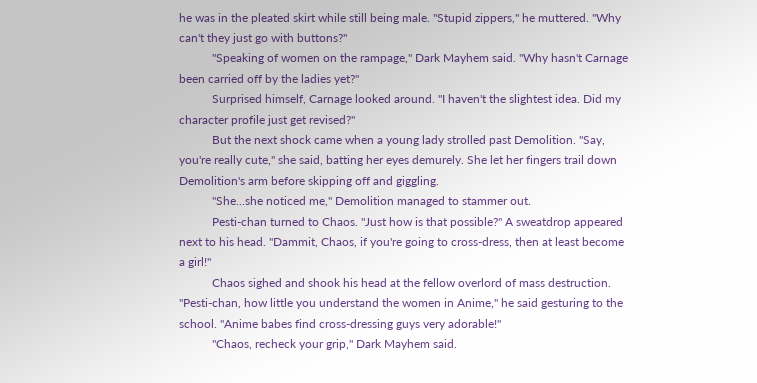he was in the pleated skirt while still being male. "Stupid zippers," he muttered. "Why can't they just go with buttons?"
           "Speaking of women on the rampage," Dark Mayhem said. "Why hasn't Carnage been carried off by the ladies yet?"
           Surprised himself, Carnage looked around. "I haven't the slightest idea. Did my character profile just get revised?"
           But the next shock came when a young lady strolled past Demolition. "Say, you're really cute," she said, batting her eyes demurely. She let her fingers trail down Demolition's arm before skipping off and giggling.
           "She...she noticed me," Demolition managed to stammer out.
           Pesti-chan turned to Chaos. "Just how is that possible?" A sweatdrop appeared next to his head. "Dammit, Chaos, if you're going to cross-dress, then at least become a girl!"
           Chaos sighed and shook his head at the fellow overlord of mass destruction. "Pesti-chan, how little you understand the women in Anime," he said gesturing to the school. "Anime babes find cross-dressing guys very adorable!"
           "Chaos, recheck your grip," Dark Mayhem said.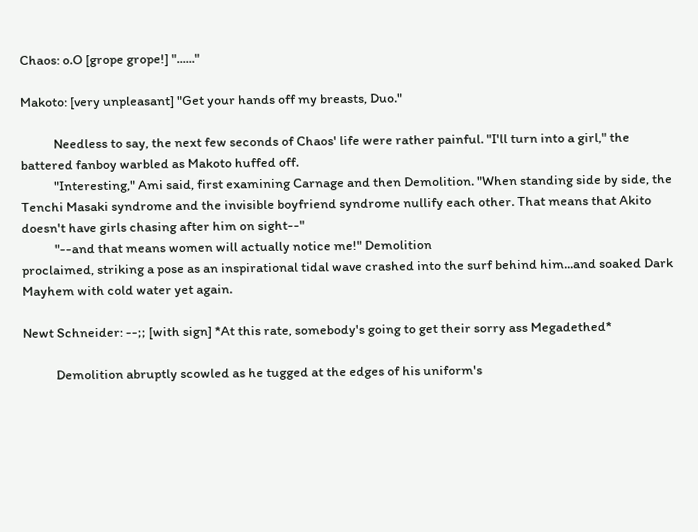Chaos: o.O [grope grope!] "......"

Makoto: [very unpleasant] "Get your hands off my breasts, Duo."

           Needless to say, the next few seconds of Chaos' life were rather painful. "I'll turn into a girl," the battered fanboy warbled as Makoto huffed off.
           "Interesting," Ami said, first examining Carnage and then Demolition. "When standing side by side, the Tenchi Masaki syndrome and the invisible boyfriend syndrome nullify each other. That means that Akito doesn't have girls chasing after him on sight--"
           "--and that means women will actually notice me!" Demolition
proclaimed, striking a pose as an inspirational tidal wave crashed into the surf behind him...and soaked Dark Mayhem with cold water yet again.

Newt Schneider: --;; [with sign] *At this rate, somebody's going to get their sorry ass Megadethed*

           Demolition abruptly scowled as he tugged at the edges of his uniform's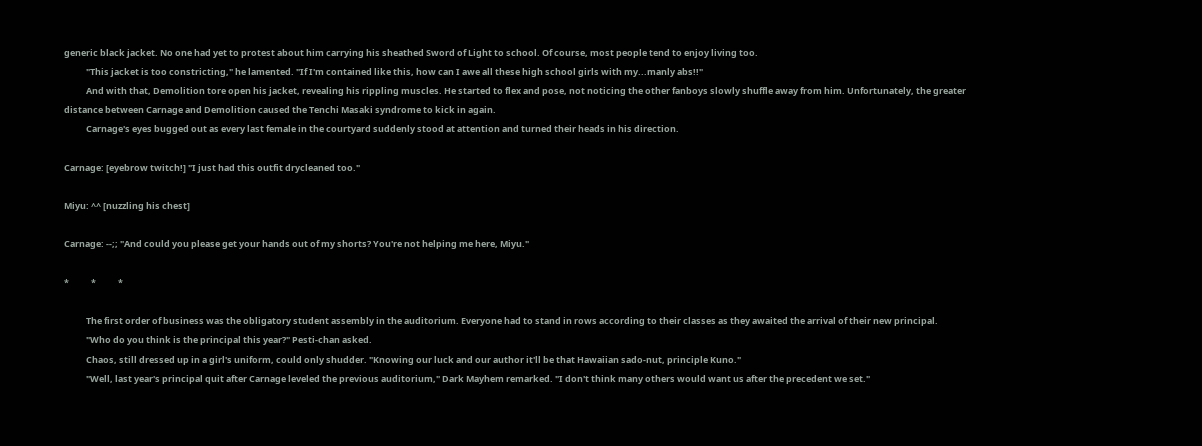generic black jacket. No one had yet to protest about him carrying his sheathed Sword of Light to school. Of course, most people tend to enjoy living too.
           "This jacket is too constricting," he lamented. "If I'm contained like this, how can I awe all these high school girls with my...manly abs!!"
           And with that, Demolition tore open his jacket, revealing his rippling muscles. He started to flex and pose, not noticing the other fanboys slowly shuffle away from him. Unfortunately, the greater distance between Carnage and Demolition caused the Tenchi Masaki syndrome to kick in again.
           Carnage's eyes bugged out as every last female in the courtyard suddenly stood at attention and turned their heads in his direction.

Carnage: [eyebrow twitch!] "I just had this outfit drycleaned too."

Miyu: ^^ [nuzzling his chest]

Carnage: --;; "And could you please get your hands out of my shorts? You're not helping me here, Miyu."

*           *           *

           The first order of business was the obligatory student assembly in the auditorium. Everyone had to stand in rows according to their classes as they awaited the arrival of their new principal.
           "Who do you think is the principal this year?" Pesti-chan asked.
           Chaos, still dressed up in a girl's uniform, could only shudder. "Knowing our luck and our author it'll be that Hawaiian sado-nut, principle Kuno."
           "Well, last year's principal quit after Carnage leveled the previous auditorium," Dark Mayhem remarked. "I don't think many others would want us after the precedent we set."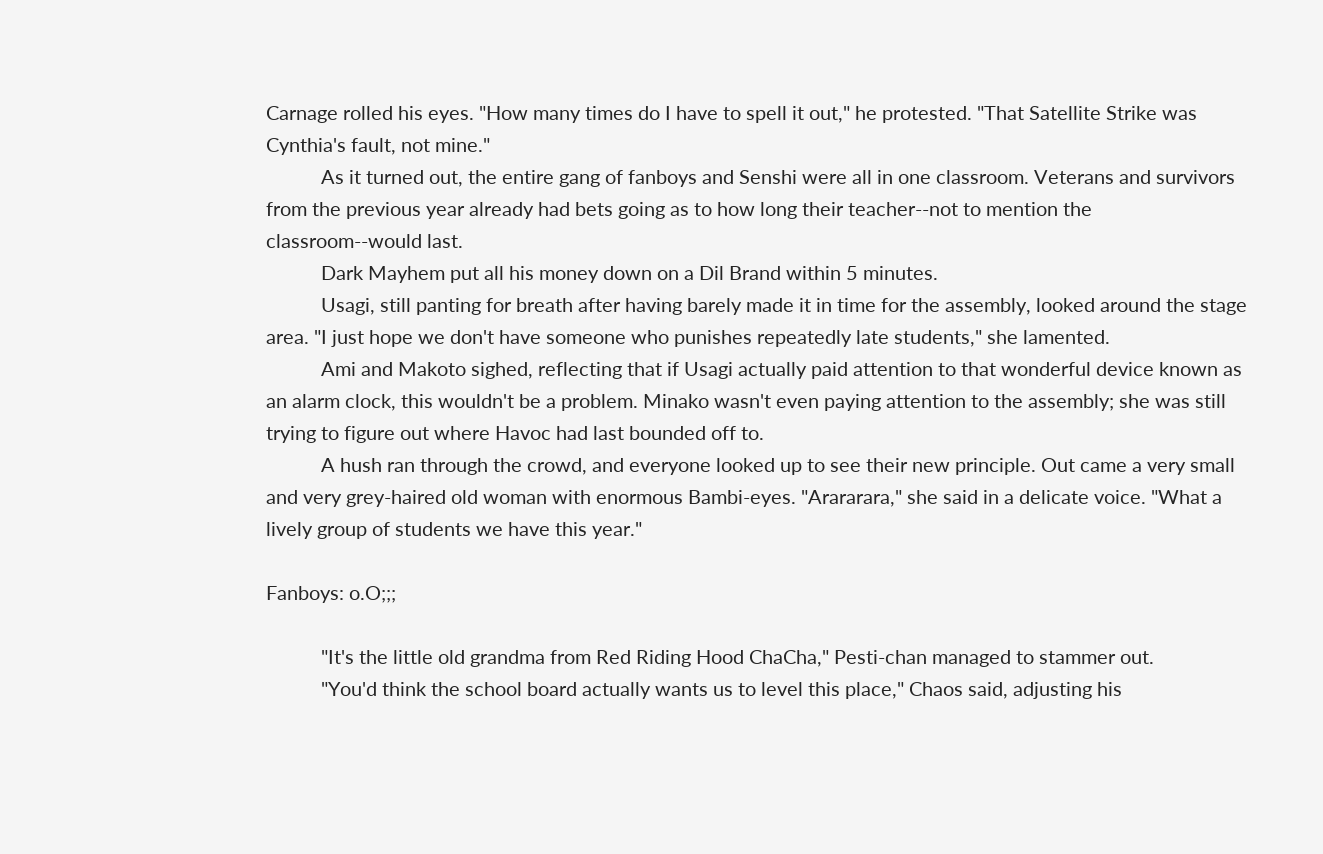Carnage rolled his eyes. "How many times do I have to spell it out," he protested. "That Satellite Strike was Cynthia's fault, not mine."
           As it turned out, the entire gang of fanboys and Senshi were all in one classroom. Veterans and survivors from the previous year already had bets going as to how long their teacher--not to mention the classroom--would last.
           Dark Mayhem put all his money down on a Dil Brand within 5 minutes.
           Usagi, still panting for breath after having barely made it in time for the assembly, looked around the stage area. "I just hope we don't have someone who punishes repeatedly late students," she lamented.
           Ami and Makoto sighed, reflecting that if Usagi actually paid attention to that wonderful device known as an alarm clock, this wouldn't be a problem. Minako wasn't even paying attention to the assembly; she was still trying to figure out where Havoc had last bounded off to.
           A hush ran through the crowd, and everyone looked up to see their new principle. Out came a very small and very grey-haired old woman with enormous Bambi-eyes. "Arararara," she said in a delicate voice. "What a lively group of students we have this year."

Fanboys: o.O;;;

           "It's the little old grandma from Red Riding Hood ChaCha," Pesti-chan managed to stammer out.
           "You'd think the school board actually wants us to level this place," Chaos said, adjusting his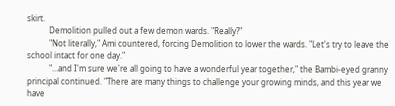skirt.
           Demolition pulled out a few demon wards. "Really?"
           "Not literally," Ami countered, forcing Demolition to lower the wards. "Let's try to leave the school intact for one day."
           "...and I'm sure we're all going to have a wonderful year together," the Bambi-eyed granny principal continued. "There are many things to challenge your growing minds, and this year we have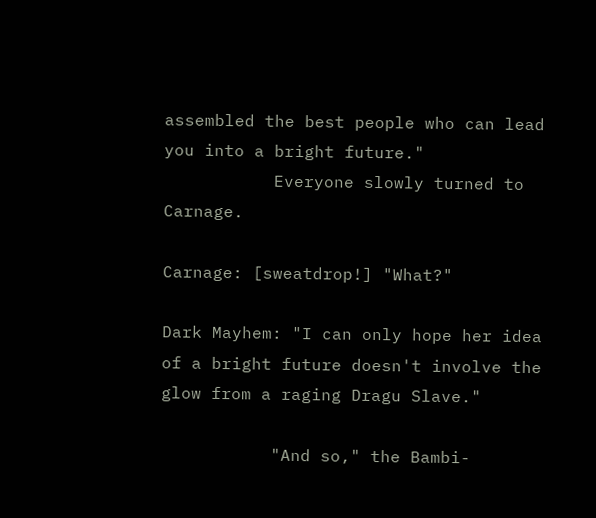assembled the best people who can lead you into a bright future."
           Everyone slowly turned to Carnage.

Carnage: [sweatdrop!] "What?"

Dark Mayhem: "I can only hope her idea of a bright future doesn't involve the glow from a raging Dragu Slave."

           "And so," the Bambi-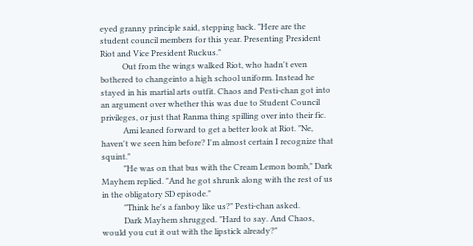eyed granny principle said, stepping back. "Here are the student council members for this year. Presenting President Riot and Vice President Ruckus."
           Out from the wings walked Riot, who hadn't even bothered to changeinto a high school uniform. Instead he stayed in his martial arts outfit. Chaos and Pesti-chan got into an argument over whether this was due to Student Council privileges, or just that Ranma thing spilling over into their fic.
           Ami leaned forward to get a better look at Riot. "Ne, haven't we seen him before? I'm almost certain I recognize that squint."
           "He was on that bus with the Cream Lemon bomb," Dark Mayhem replied. "And he got shrunk along with the rest of us in the obligatory SD episode."
           "Think he's a fanboy like us?" Pesti-chan asked.
           Dark Mayhem shrugged. "Hard to say. And Chaos, would you cut it out with the lipstick already?"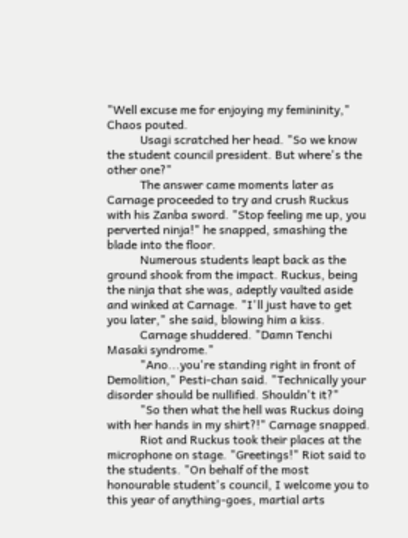"Well excuse me for enjoying my femininity," Chaos pouted.
           Usagi scratched her head. "So we know the student council president. But where's the other one?"
           The answer came moments later as Carnage proceeded to try and crush Ruckus with his Zanba sword. "Stop feeling me up, you perverted ninja!" he snapped, smashing the blade into the floor.
           Numerous students leapt back as the ground shook from the impact. Ruckus, being the ninja that she was, adeptly vaulted aside and winked at Carnage. "I'll just have to get you later," she said, blowing him a kiss.
           Carnage shuddered. "Damn Tenchi Masaki syndrome."
           "Ano...you're standing right in front of Demolition," Pesti-chan said. "Technically your disorder should be nullified. Shouldn't it?"
           "So then what the hell was Ruckus doing with her hands in my shirt?!" Carnage snapped.
           Riot and Ruckus took their places at the microphone on stage. "Greetings!" Riot said to the students. "On behalf of the most honourable student's council, I welcome you to this year of anything-goes, martial arts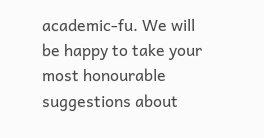academic-fu. We will be happy to take your most honourable suggestions about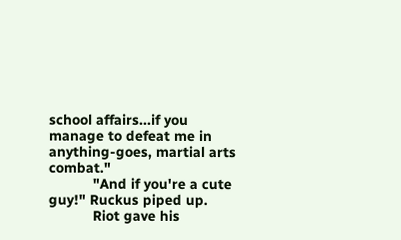school affairs...if you manage to defeat me in
anything-goes, martial arts combat."
           "And if you're a cute guy!" Ruckus piped up.
           Riot gave his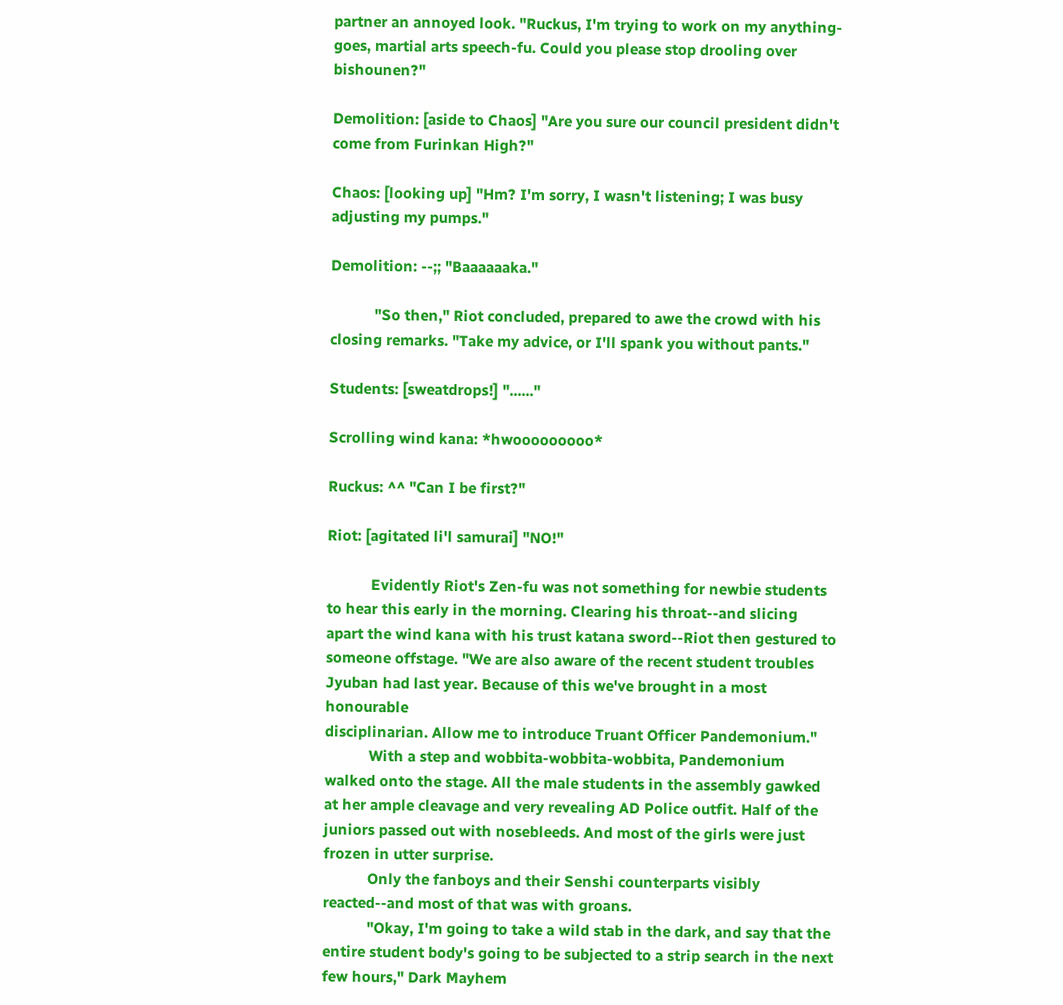partner an annoyed look. "Ruckus, I'm trying to work on my anything-goes, martial arts speech-fu. Could you please stop drooling over bishounen?"

Demolition: [aside to Chaos] "Are you sure our council president didn't come from Furinkan High?"

Chaos: [looking up] "Hm? I'm sorry, I wasn't listening; I was busy adjusting my pumps."

Demolition: --;; "Baaaaaaka."

           "So then," Riot concluded, prepared to awe the crowd with his closing remarks. "Take my advice, or I'll spank you without pants."

Students: [sweatdrops!] "......"

Scrolling wind kana: *hwooooooooo*

Ruckus: ^^ "Can I be first?"

Riot: [agitated li'l samurai] "NO!"

           Evidently Riot's Zen-fu was not something for newbie students to hear this early in the morning. Clearing his throat--and slicing apart the wind kana with his trust katana sword--Riot then gestured to someone offstage. "We are also aware of the recent student troubles Jyuban had last year. Because of this we've brought in a most honourable
disciplinarian. Allow me to introduce Truant Officer Pandemonium."
           With a step and wobbita-wobbita-wobbita, Pandemonium walked onto the stage. All the male students in the assembly gawked at her ample cleavage and very revealing AD Police outfit. Half of the juniors passed out with nosebleeds. And most of the girls were just frozen in utter surprise.
           Only the fanboys and their Senshi counterparts visibly reacted--and most of that was with groans.
           "Okay, I'm going to take a wild stab in the dark, and say that the entire student body's going to be subjected to a strip search in the next few hours," Dark Mayhem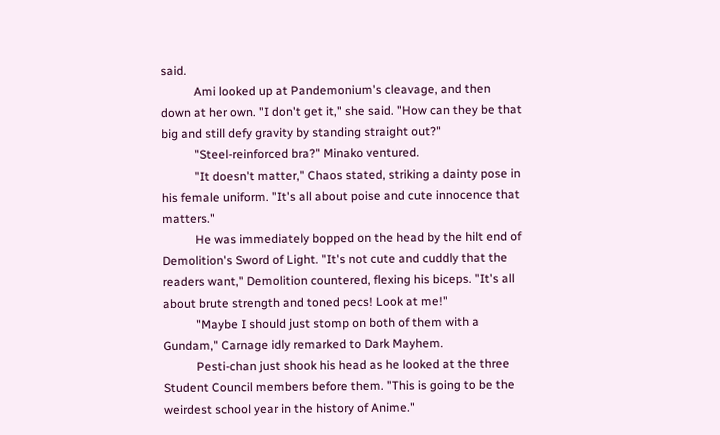said.
           Ami looked up at Pandemonium's cleavage, and then down at her own. "I don't get it," she said. "How can they be that big and still defy gravity by standing straight out?"
           "Steel-reinforced bra?" Minako ventured.
           "It doesn't matter," Chaos stated, striking a dainty pose in his female uniform. "It's all about poise and cute innocence that matters."
           He was immediately bopped on the head by the hilt end of Demolition's Sword of Light. "It's not cute and cuddly that the readers want," Demolition countered, flexing his biceps. "It's all about brute strength and toned pecs! Look at me!"
           "Maybe I should just stomp on both of them with a Gundam," Carnage idly remarked to Dark Mayhem.
           Pesti-chan just shook his head as he looked at the three Student Council members before them. "This is going to be the weirdest school year in the history of Anime."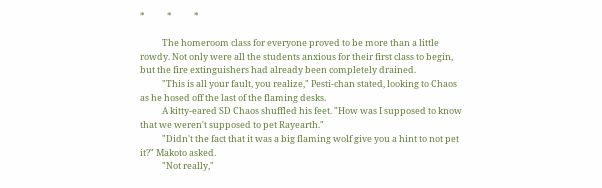*           *           *

           The homeroom class for everyone proved to be more than a little rowdy. Not only were all the students anxious for their first class to begin, but the fire extinguishers had already been completely drained.
           "This is all your fault, you realize," Pesti-chan stated, looking to Chaos as he hosed off the last of the flaming desks.
           A kitty-eared SD Chaos shuffled his feet. "How was I supposed to know that we weren't supposed to pet Rayearth."
           "Didn't the fact that it was a big flaming wolf give you a hint to not pet it?" Makoto asked.
           "Not really,"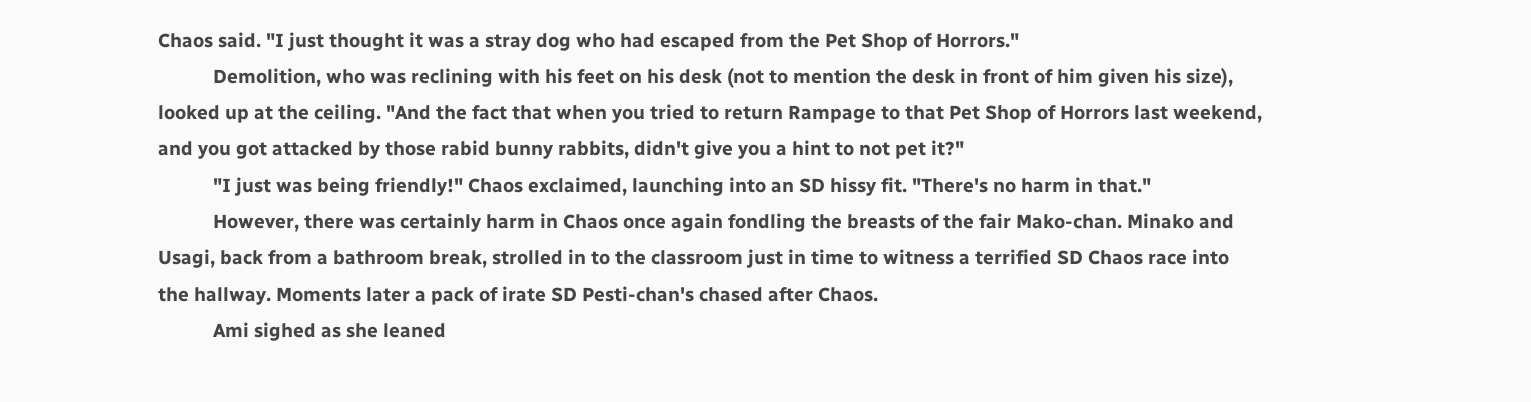Chaos said. "I just thought it was a stray dog who had escaped from the Pet Shop of Horrors."
           Demolition, who was reclining with his feet on his desk (not to mention the desk in front of him given his size), looked up at the ceiling. "And the fact that when you tried to return Rampage to that Pet Shop of Horrors last weekend, and you got attacked by those rabid bunny rabbits, didn't give you a hint to not pet it?"
           "I just was being friendly!" Chaos exclaimed, launching into an SD hissy fit. "There's no harm in that."
           However, there was certainly harm in Chaos once again fondling the breasts of the fair Mako-chan. Minako and Usagi, back from a bathroom break, strolled in to the classroom just in time to witness a terrified SD Chaos race into the hallway. Moments later a pack of irate SD Pesti-chan's chased after Chaos.
           Ami sighed as she leaned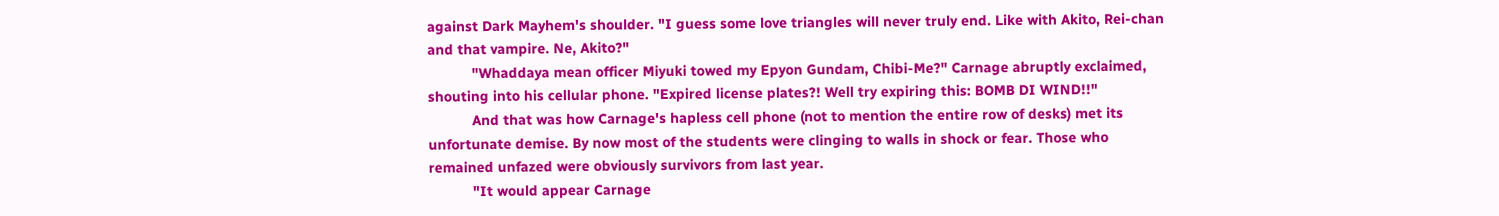against Dark Mayhem's shoulder. "I guess some love triangles will never truly end. Like with Akito, Rei-chan and that vampire. Ne, Akito?"
           "Whaddaya mean officer Miyuki towed my Epyon Gundam, Chibi-Me?" Carnage abruptly exclaimed, shouting into his cellular phone. "Expired license plates?! Well try expiring this: BOMB DI WIND!!"
           And that was how Carnage's hapless cell phone (not to mention the entire row of desks) met its unfortunate demise. By now most of the students were clinging to walls in shock or fear. Those who remained unfazed were obviously survivors from last year.
           "It would appear Carnage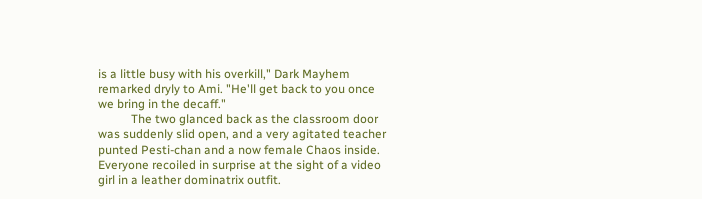is a little busy with his overkill," Dark Mayhem remarked dryly to Ami. "He'll get back to you once we bring in the decaff."
           The two glanced back as the classroom door was suddenly slid open, and a very agitated teacher punted Pesti-chan and a now female Chaos inside. Everyone recoiled in surprise at the sight of a video girl in a leather dominatrix outfit.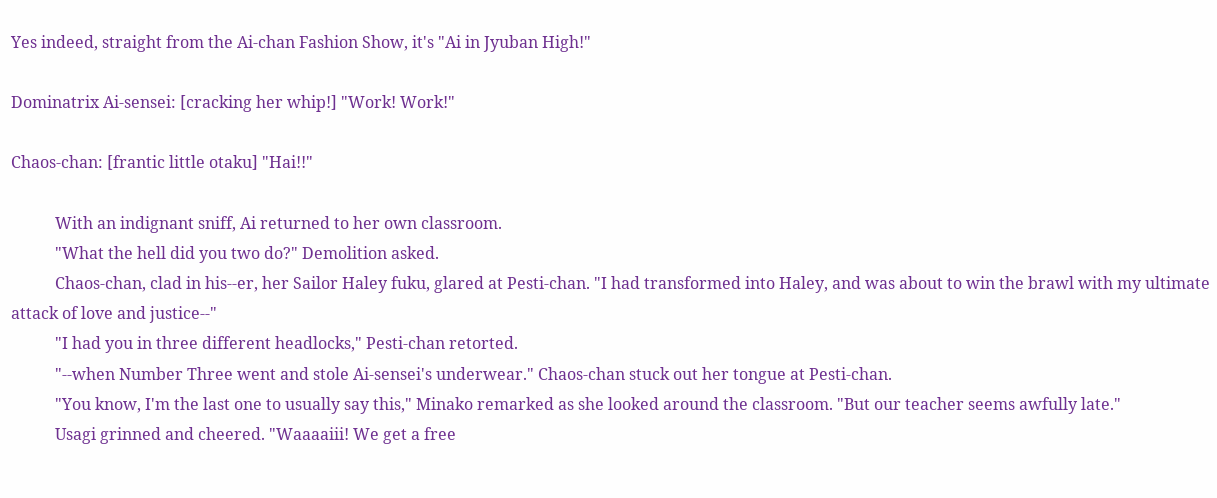Yes indeed, straight from the Ai-chan Fashion Show, it's "Ai in Jyuban High!"

Dominatrix Ai-sensei: [cracking her whip!] "Work! Work!"

Chaos-chan: [frantic little otaku] "Hai!!"

           With an indignant sniff, Ai returned to her own classroom.
           "What the hell did you two do?" Demolition asked.
           Chaos-chan, clad in his--er, her Sailor Haley fuku, glared at Pesti-chan. "I had transformed into Haley, and was about to win the brawl with my ultimate attack of love and justice--"
           "I had you in three different headlocks," Pesti-chan retorted.
           "--when Number Three went and stole Ai-sensei's underwear." Chaos-chan stuck out her tongue at Pesti-chan.
           "You know, I'm the last one to usually say this," Minako remarked as she looked around the classroom. "But our teacher seems awfully late."
           Usagi grinned and cheered. "Waaaaiii! We get a free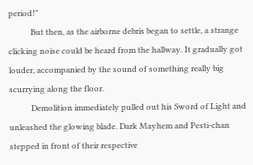period!"
           But then, as the airborne debris began to settle, a strange clicking noise could be heard from the hallway. It gradually got louder, accompanied by the sound of something really big scurrying along the floor.
           Demolition immediately pulled out his Sword of Light and unleashed the glowing blade. Dark Mayhem and Pesti-chan stepped in front of their respective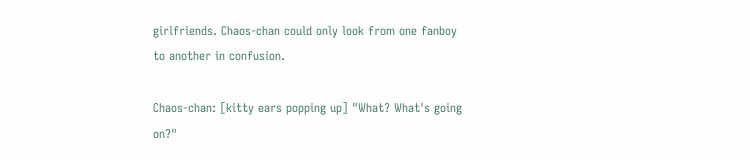girlfriends. Chaos-chan could only look from one fanboy to another in confusion.

Chaos-chan: [kitty ears popping up] "What? What's going on?"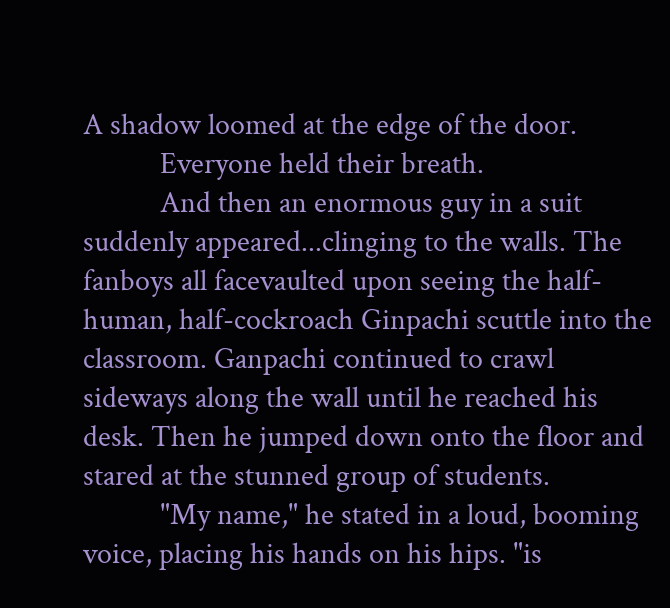A shadow loomed at the edge of the door.
           Everyone held their breath.
           And then an enormous guy in a suit suddenly appeared...clinging to the walls. The fanboys all facevaulted upon seeing the half-human, half-cockroach Ginpachi scuttle into the classroom. Ganpachi continued to crawl sideways along the wall until he reached his desk. Then he jumped down onto the floor and stared at the stunned group of students.
           "My name," he stated in a loud, booming voice, placing his hands on his hips. "is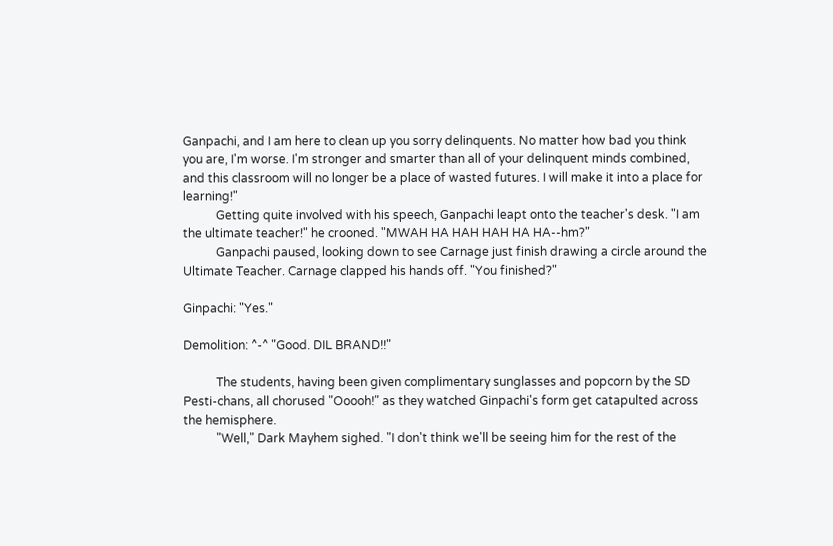Ganpachi, and I am here to clean up you sorry delinquents. No matter how bad you think you are, I'm worse. I'm stronger and smarter than all of your delinquent minds combined, and this classroom will no longer be a place of wasted futures. I will make it into a place for learning!"
           Getting quite involved with his speech, Ganpachi leapt onto the teacher's desk. "I am the ultimate teacher!" he crooned. "MWAH HA HAH HAH HA HA--hm?"
           Ganpachi paused, looking down to see Carnage just finish drawing a circle around the Ultimate Teacher. Carnage clapped his hands off. "You finished?"

Ginpachi: "Yes."

Demolition: ^-^ "Good. DIL BRAND!!"

           The students, having been given complimentary sunglasses and popcorn by the SD Pesti-chans, all chorused "Ooooh!" as they watched Ginpachi's form get catapulted across the hemisphere.
           "Well," Dark Mayhem sighed. "I don't think we'll be seeing him for the rest of the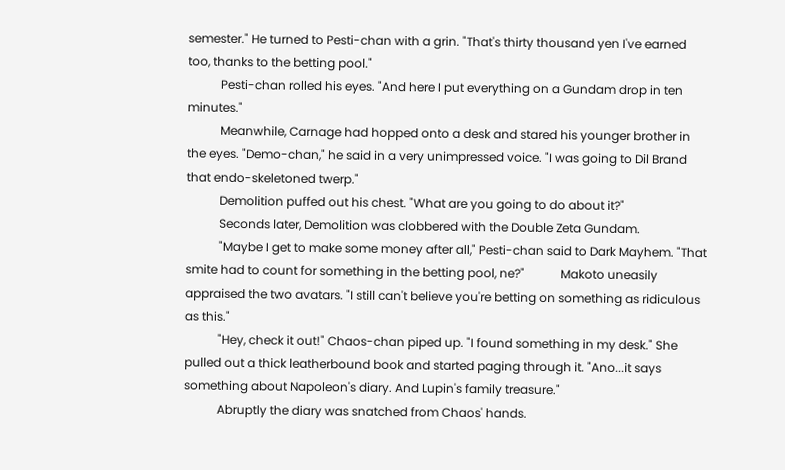semester." He turned to Pesti-chan with a grin. "That's thirty thousand yen I've earned too, thanks to the betting pool."
           Pesti-chan rolled his eyes. "And here I put everything on a Gundam drop in ten minutes."
           Meanwhile, Carnage had hopped onto a desk and stared his younger brother in the eyes. "Demo-chan," he said in a very unimpressed voice. "I was going to Dil Brand that endo-skeletoned twerp."
           Demolition puffed out his chest. "What are you going to do about it?"
           Seconds later, Demolition was clobbered with the Double Zeta Gundam.
           "Maybe I get to make some money after all," Pesti-chan said to Dark Mayhem. "That smite had to count for something in the betting pool, ne?"            Makoto uneasily appraised the two avatars. "I still can't believe you're betting on something as ridiculous as this."
           "Hey, check it out!" Chaos-chan piped up. "I found something in my desk." She pulled out a thick leatherbound book and started paging through it. "Ano...it says something about Napoleon's diary. And Lupin's family treasure."
           Abruptly the diary was snatched from Chaos' hands.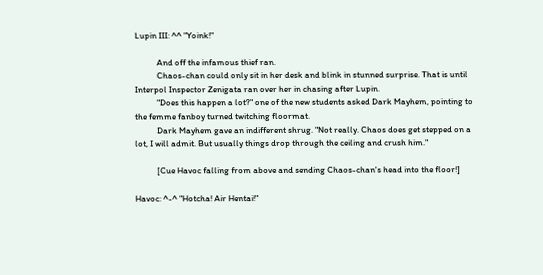Lupin III: ^^ "Yoink!"

           And off the infamous thief ran.
           Chaos-chan could only sit in her desk and blink in stunned surprise. That is until Interpol Inspector Zenigata ran over her in chasing after Lupin.
           "Does this happen a lot?" one of the new students asked Dark Mayhem, pointing to the femme fanboy turned twitching floormat.
           Dark Mayhem gave an indifferent shrug. "Not really. Chaos does get stepped on a lot, I will admit. But usually things drop through the ceiling and crush him."

           [Cue Havoc falling from above and sending Chaos-chan's head into the floor!]

Havoc: ^-^ "Hotcha! Air Hentai!"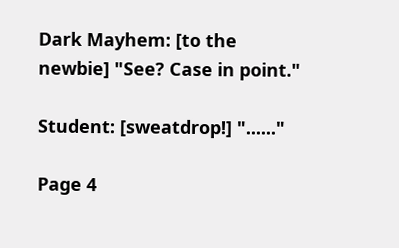Dark Mayhem: [to the newbie] "See? Case in point."

Student: [sweatdrop!] "......"

Page 4